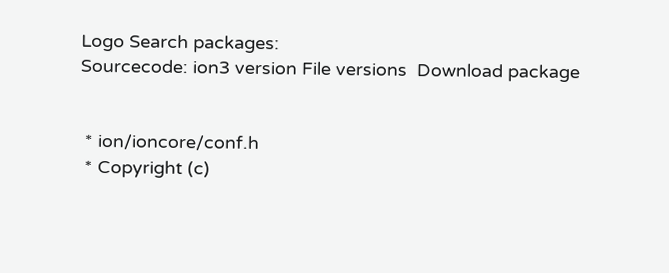Logo Search packages:
Sourcecode: ion3 version File versions  Download package


 * ion/ioncore/conf.h
 * Copyright (c)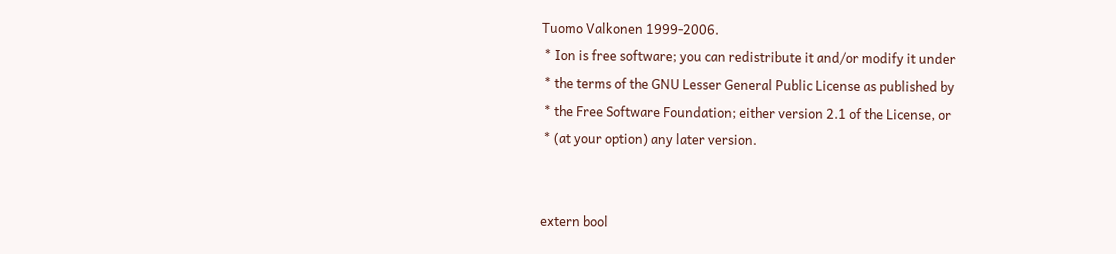Tuomo Valkonen 1999-2006.
 * Ion is free software; you can redistribute it and/or modify it under
 * the terms of the GNU Lesser General Public License as published by
 * the Free Software Foundation; either version 2.1 of the License, or
 * (at your option) any later version.


extern bool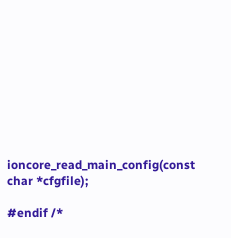ioncore_read_main_config(const char *cfgfile);

#endif /*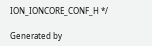ION_IONCORE_CONF_H */

Generated by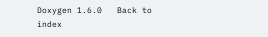Doxygen 1.6.0   Back to index